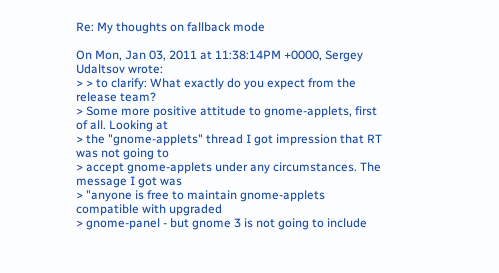Re: My thoughts on fallback mode

On Mon, Jan 03, 2011 at 11:38:14PM +0000, Sergey Udaltsov wrote:
> > to clarify: What exactly do you expect from the release team?
> Some more positive attitude to gnome-applets, first of all. Looking at
> the "gnome-applets" thread I got impression that RT was not going to
> accept gnome-applets under any circumstances. The message I got was
> "anyone is free to maintain gnome-applets compatible with upgraded
> gnome-panel - but gnome 3 is not going to include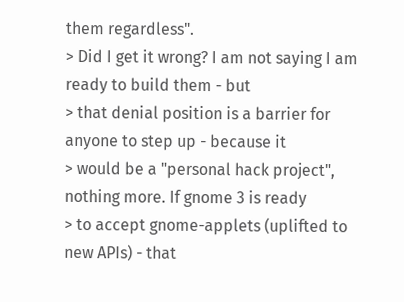them regardless".
> Did I get it wrong? I am not saying I am ready to build them - but
> that denial position is a barrier for anyone to step up - because it
> would be a "personal hack project", nothing more. If gnome 3 is ready
> to accept gnome-applets (uplifted to new APIs) - that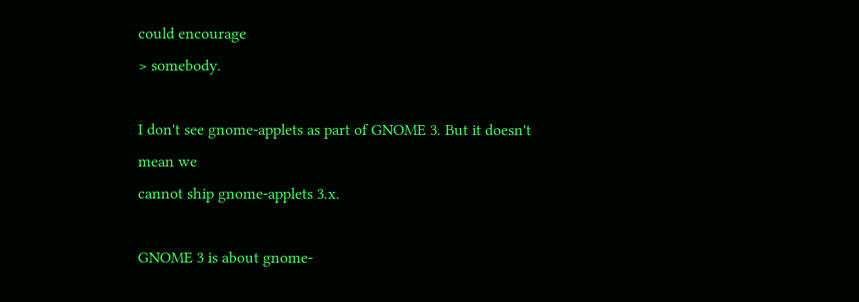could encourage
> somebody.

I don't see gnome-applets as part of GNOME 3. But it doesn't mean we
cannot ship gnome-applets 3.x.

GNOME 3 is about gnome-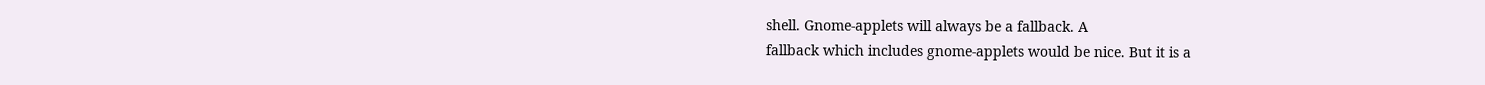shell. Gnome-applets will always be a fallback. A
fallback which includes gnome-applets would be nice. But it is a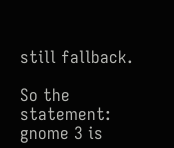still fallback.

So the statement: gnome 3 is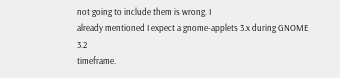not going to include them is wrong. I
already mentioned I expect a gnome-applets 3.x during GNOME 3.2
timeframe.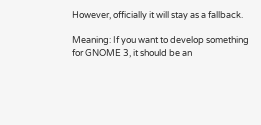However, officially it will stay as a fallback.

Meaning: If you want to develop something for GNOME 3, it should be an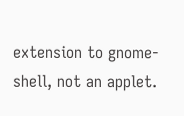extension to gnome-shell, not an applet.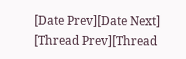[Date Prev][Date Next]   [Thread Prev][Thread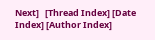Next]   [Thread Index] [Date Index] [Author Index]